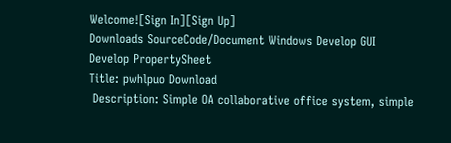Welcome![Sign In][Sign Up]
Downloads SourceCode/Document Windows Develop GUI Develop PropertySheet
Title: pwhlpuo Download
 Description: Simple OA collaborative office system, simple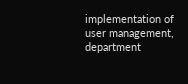implementation of user management, department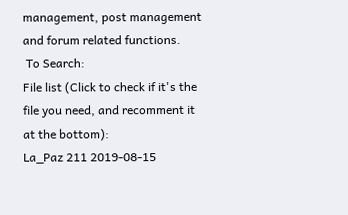management, post management and forum related functions.
 To Search:
File list (Click to check if it's the file you need, and recomment it at the bottom):
La_Paz 211 2019-08-15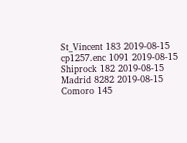St_Vincent 183 2019-08-15
cp1257.enc 1091 2019-08-15
Shiprock 182 2019-08-15
Madrid 8282 2019-08-15
Comoro 145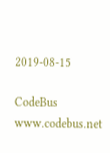2019-08-15

CodeBus www.codebus.net